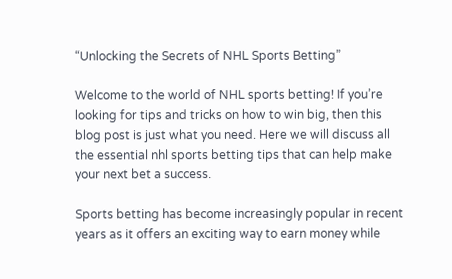“Unlocking the Secrets of NHL Sports Betting”

Welcome to the world of NHL sports betting! If you’re looking for tips and tricks on how to win big, then this blog post is just what you need. Here we will discuss all the essential nhl sports betting tips that can help make your next bet a success.

Sports betting has become increasingly popular in recent years as it offers an exciting way to earn money while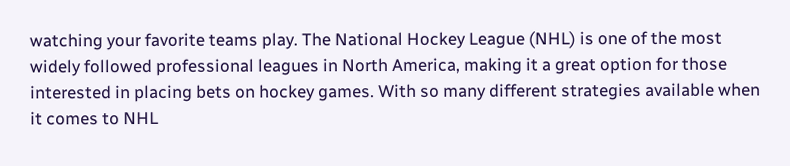watching your favorite teams play. The National Hockey League (NHL) is one of the most widely followed professional leagues in North America, making it a great option for those interested in placing bets on hockey games. With so many different strategies available when it comes to NHL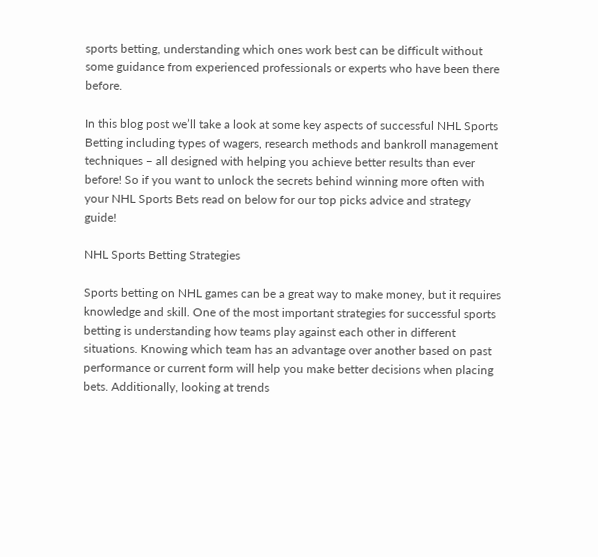sports betting, understanding which ones work best can be difficult without some guidance from experienced professionals or experts who have been there before.

In this blog post we’ll take a look at some key aspects of successful NHL Sports Betting including types of wagers, research methods and bankroll management techniques – all designed with helping you achieve better results than ever before! So if you want to unlock the secrets behind winning more often with your NHL Sports Bets read on below for our top picks advice and strategy guide!

NHL Sports Betting Strategies

Sports betting on NHL games can be a great way to make money, but it requires knowledge and skill. One of the most important strategies for successful sports betting is understanding how teams play against each other in different situations. Knowing which team has an advantage over another based on past performance or current form will help you make better decisions when placing bets. Additionally, looking at trends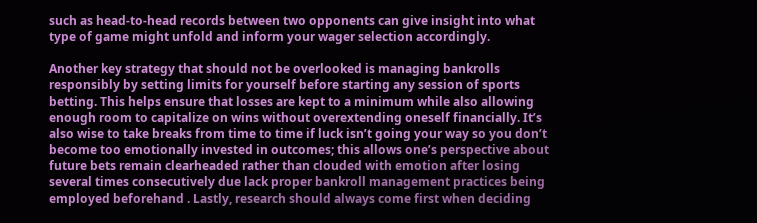such as head-to-head records between two opponents can give insight into what type of game might unfold and inform your wager selection accordingly.

Another key strategy that should not be overlooked is managing bankrolls responsibly by setting limits for yourself before starting any session of sports betting. This helps ensure that losses are kept to a minimum while also allowing enough room to capitalize on wins without overextending oneself financially. It’s also wise to take breaks from time to time if luck isn’t going your way so you don’t become too emotionally invested in outcomes; this allows one’s perspective about future bets remain clearheaded rather than clouded with emotion after losing several times consecutively due lack proper bankroll management practices being employed beforehand . Lastly, research should always come first when deciding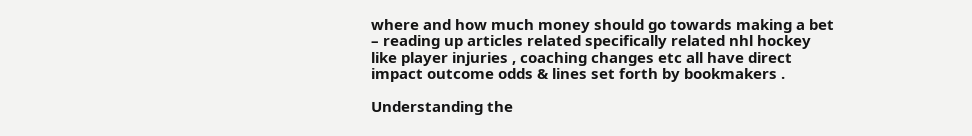where and how much money should go towards making a bet – reading up articles related specifically related nhl hockey like player injuries , coaching changes etc all have direct impact outcome odds & lines set forth by bookmakers .

Understanding the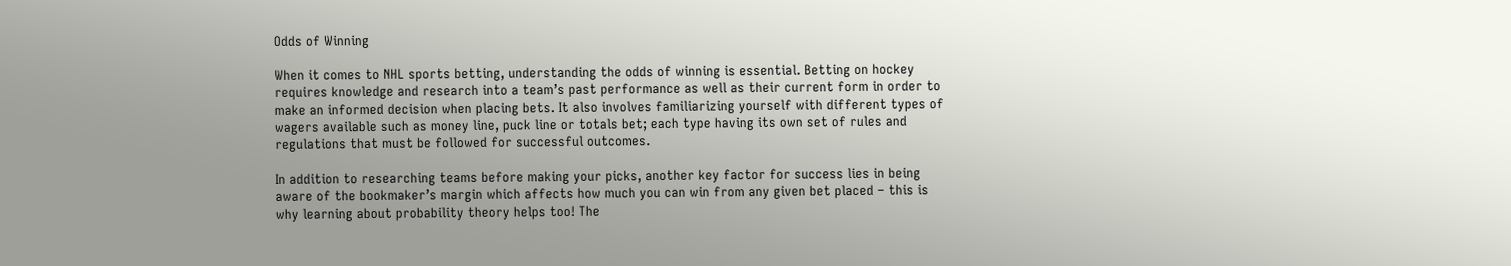Odds of Winning

When it comes to NHL sports betting, understanding the odds of winning is essential. Betting on hockey requires knowledge and research into a team’s past performance as well as their current form in order to make an informed decision when placing bets. It also involves familiarizing yourself with different types of wagers available such as money line, puck line or totals bet; each type having its own set of rules and regulations that must be followed for successful outcomes.

In addition to researching teams before making your picks, another key factor for success lies in being aware of the bookmaker’s margin which affects how much you can win from any given bet placed – this is why learning about probability theory helps too! The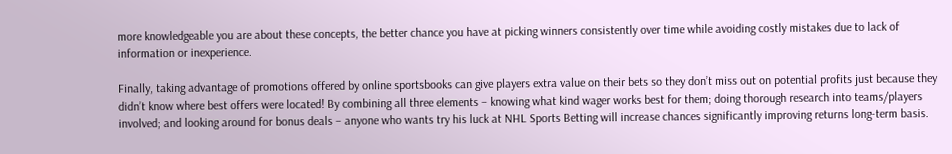more knowledgeable you are about these concepts, the better chance you have at picking winners consistently over time while avoiding costly mistakes due to lack of information or inexperience.

Finally, taking advantage of promotions offered by online sportsbooks can give players extra value on their bets so they don’t miss out on potential profits just because they didn’t know where best offers were located! By combining all three elements – knowing what kind wager works best for them; doing thorough research into teams/players involved; and looking around for bonus deals – anyone who wants try his luck at NHL Sports Betting will increase chances significantly improving returns long-term basis.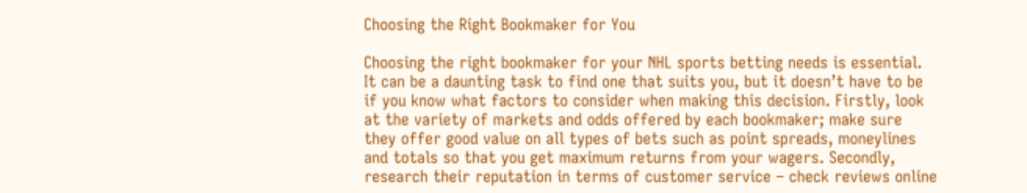Choosing the Right Bookmaker for You

Choosing the right bookmaker for your NHL sports betting needs is essential. It can be a daunting task to find one that suits you, but it doesn’t have to be if you know what factors to consider when making this decision. Firstly, look at the variety of markets and odds offered by each bookmaker; make sure they offer good value on all types of bets such as point spreads, moneylines and totals so that you get maximum returns from your wagers. Secondly, research their reputation in terms of customer service – check reviews online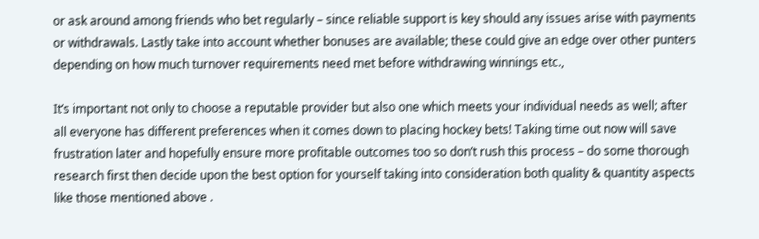or ask around among friends who bet regularly – since reliable support is key should any issues arise with payments or withdrawals. Lastly take into account whether bonuses are available; these could give an edge over other punters depending on how much turnover requirements need met before withdrawing winnings etc.,

It’s important not only to choose a reputable provider but also one which meets your individual needs as well; after all everyone has different preferences when it comes down to placing hockey bets! Taking time out now will save frustration later and hopefully ensure more profitable outcomes too so don’t rush this process – do some thorough research first then decide upon the best option for yourself taking into consideration both quality & quantity aspects like those mentioned above .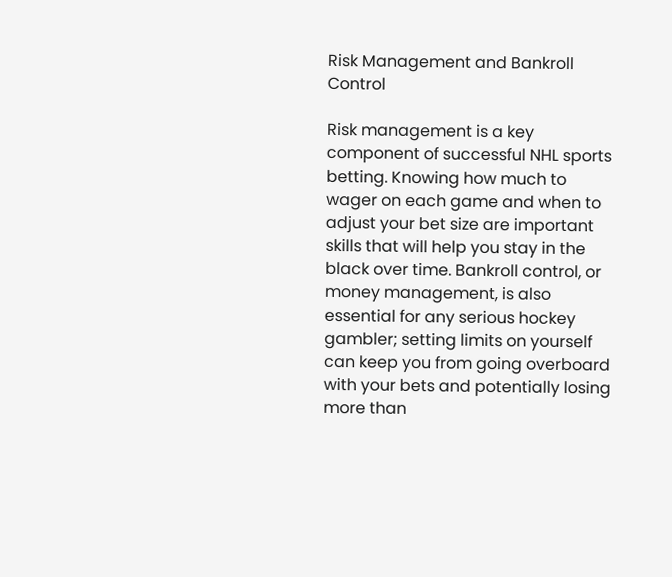Risk Management and Bankroll Control

Risk management is a key component of successful NHL sports betting. Knowing how much to wager on each game and when to adjust your bet size are important skills that will help you stay in the black over time. Bankroll control, or money management, is also essential for any serious hockey gambler; setting limits on yourself can keep you from going overboard with your bets and potentially losing more than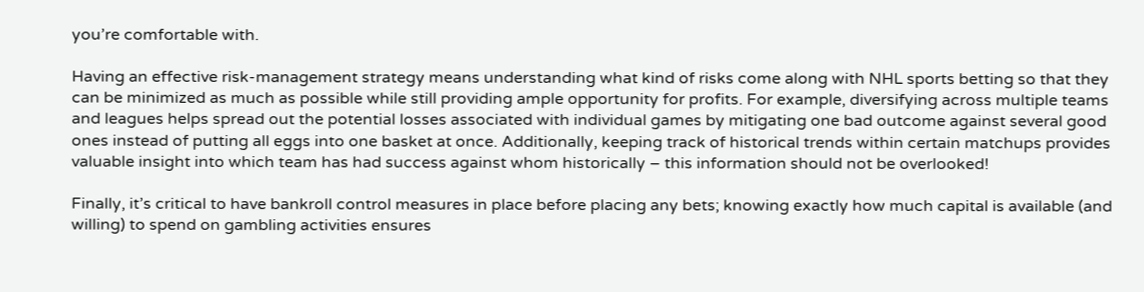you’re comfortable with.

Having an effective risk-management strategy means understanding what kind of risks come along with NHL sports betting so that they can be minimized as much as possible while still providing ample opportunity for profits. For example, diversifying across multiple teams and leagues helps spread out the potential losses associated with individual games by mitigating one bad outcome against several good ones instead of putting all eggs into one basket at once. Additionally, keeping track of historical trends within certain matchups provides valuable insight into which team has had success against whom historically – this information should not be overlooked!

Finally, it’s critical to have bankroll control measures in place before placing any bets; knowing exactly how much capital is available (and willing) to spend on gambling activities ensures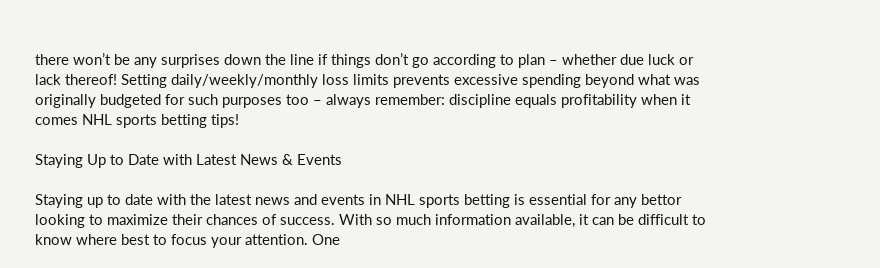there won’t be any surprises down the line if things don’t go according to plan – whether due luck or lack thereof! Setting daily/weekly/monthly loss limits prevents excessive spending beyond what was originally budgeted for such purposes too – always remember: discipline equals profitability when it comes NHL sports betting tips!

Staying Up to Date with Latest News & Events

Staying up to date with the latest news and events in NHL sports betting is essential for any bettor looking to maximize their chances of success. With so much information available, it can be difficult to know where best to focus your attention. One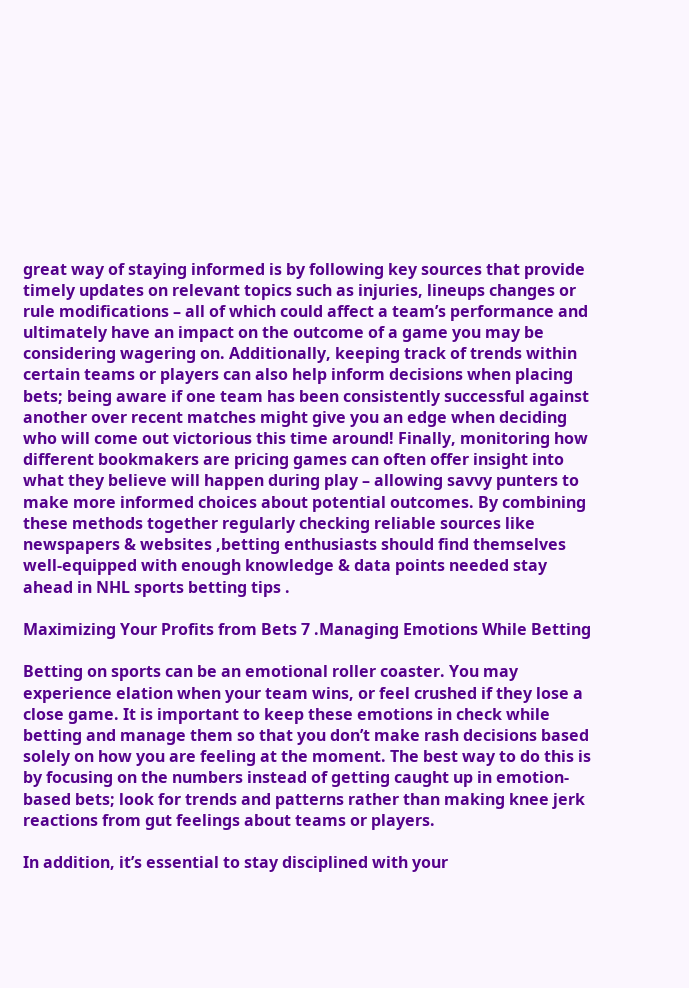great way of staying informed is by following key sources that provide timely updates on relevant topics such as injuries, lineups changes or rule modifications – all of which could affect a team’s performance and ultimately have an impact on the outcome of a game you may be considering wagering on. Additionally, keeping track of trends within certain teams or players can also help inform decisions when placing bets; being aware if one team has been consistently successful against another over recent matches might give you an edge when deciding who will come out victorious this time around! Finally, monitoring how different bookmakers are pricing games can often offer insight into what they believe will happen during play – allowing savvy punters to make more informed choices about potential outcomes. By combining these methods together regularly checking reliable sources like newspapers & websites ,betting enthusiasts should find themselves well-equipped with enough knowledge & data points needed stay ahead in NHL sports betting tips .

Maximizing Your Profits from Bets 7 .Managing Emotions While Betting

Betting on sports can be an emotional roller coaster. You may experience elation when your team wins, or feel crushed if they lose a close game. It is important to keep these emotions in check while betting and manage them so that you don’t make rash decisions based solely on how you are feeling at the moment. The best way to do this is by focusing on the numbers instead of getting caught up in emotion-based bets; look for trends and patterns rather than making knee jerk reactions from gut feelings about teams or players.

In addition, it’s essential to stay disciplined with your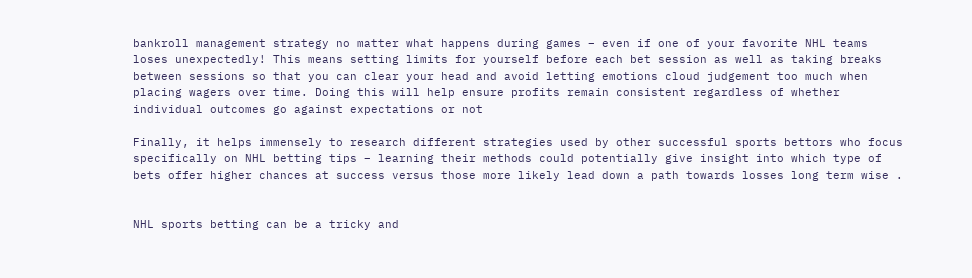bankroll management strategy no matter what happens during games – even if one of your favorite NHL teams loses unexpectedly! This means setting limits for yourself before each bet session as well as taking breaks between sessions so that you can clear your head and avoid letting emotions cloud judgement too much when placing wagers over time. Doing this will help ensure profits remain consistent regardless of whether individual outcomes go against expectations or not

Finally, it helps immensely to research different strategies used by other successful sports bettors who focus specifically on NHL betting tips – learning their methods could potentially give insight into which type of bets offer higher chances at success versus those more likely lead down a path towards losses long term wise .


NHL sports betting can be a tricky and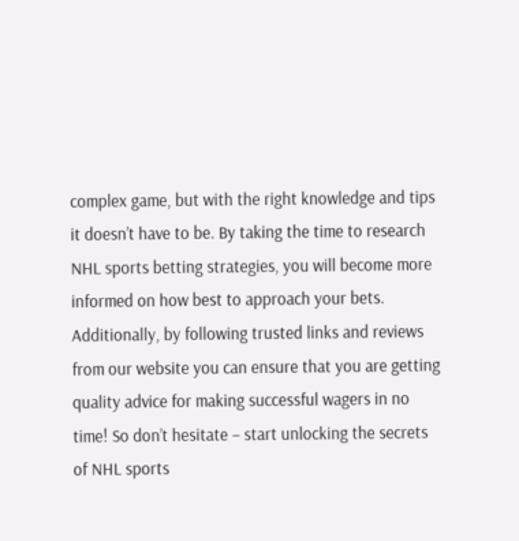complex game, but with the right knowledge and tips it doesn’t have to be. By taking the time to research NHL sports betting strategies, you will become more informed on how best to approach your bets. Additionally, by following trusted links and reviews from our website you can ensure that you are getting quality advice for making successful wagers in no time! So don’t hesitate – start unlocking the secrets of NHL sports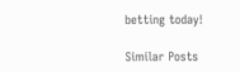betting today!

Similar Posts